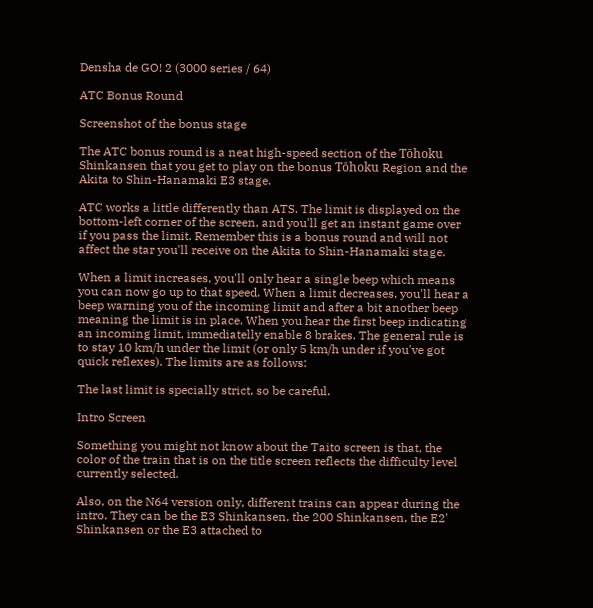Densha de GO! 2 (3000 series / 64)

ATC Bonus Round

Screenshot of the bonus stage

The ATC bonus round is a neat high-speed section of the Tōhoku Shinkansen that you get to play on the bonus Tōhoku Region and the Akita to Shin-Hanamaki E3 stage.

ATC works a little differently than ATS. The limit is displayed on the bottom-left corner of the screen, and you'll get an instant game over if you pass the limit. Remember this is a bonus round and will not affect the star you'll receive on the Akita to Shin-Hanamaki stage.

When a limit increases, you'll only hear a single beep which means you can now go up to that speed. When a limit decreases, you'll hear a beep warning you of the incoming limit and after a bit another beep meaning the limit is in place. When you hear the first beep indicating an incoming limit, immediatelly enable 8 brakes. The general rule is to stay 10 km/h under the limit (or only 5 km/h under if you've got quick reflexes). The limits are as follows:

The last limit is specially strict, so be careful.

Intro Screen

Something you might not know about the Taito screen is that, the color of the train that is on the title screen reflects the difficulty level currently selected.

Also, on the N64 version only, different trains can appear during the intro. They can be the E3 Shinkansen, the 200 Shinkansen, the E2' Shinkansen or the E3 attached to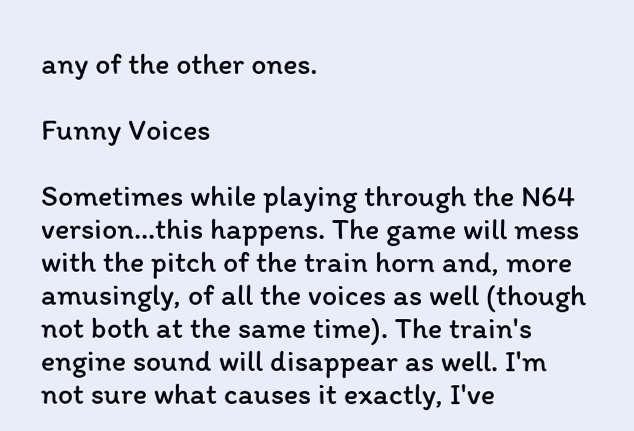any of the other ones.

Funny Voices

Sometimes while playing through the N64 version...this happens. The game will mess with the pitch of the train horn and, more amusingly, of all the voices as well (though not both at the same time). The train's engine sound will disappear as well. I'm not sure what causes it exactly, I've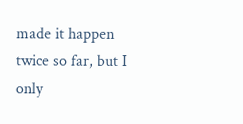made it happen twice so far, but I only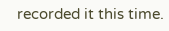recorded it this time.